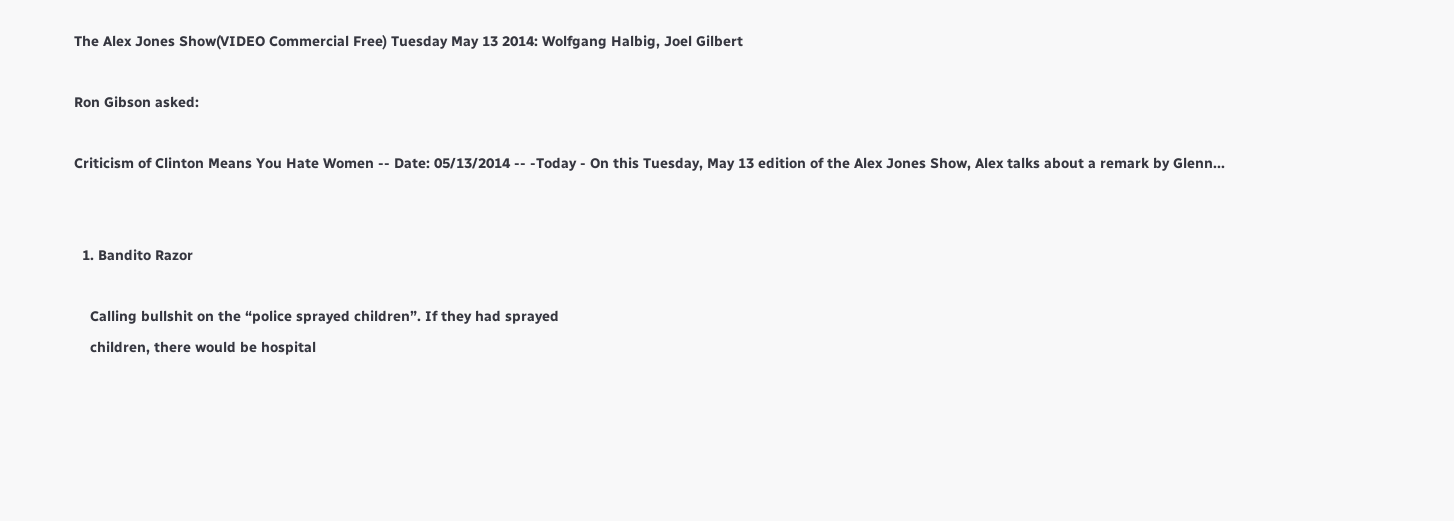The Alex Jones Show(VIDEO Commercial Free) Tuesday May 13 2014: Wolfgang Halbig, Joel Gilbert

Ron Gibson asked:

Criticism of Clinton Means You Hate Women -- Date: 05/13/2014 -- -Today - On this Tuesday, May 13 edition of the Alex Jones Show, Alex talks about a remark by Glenn...


  1. Bandito Razor

    Calling bullshit on the “police sprayed children”. If they had sprayed
    children, there would be hospital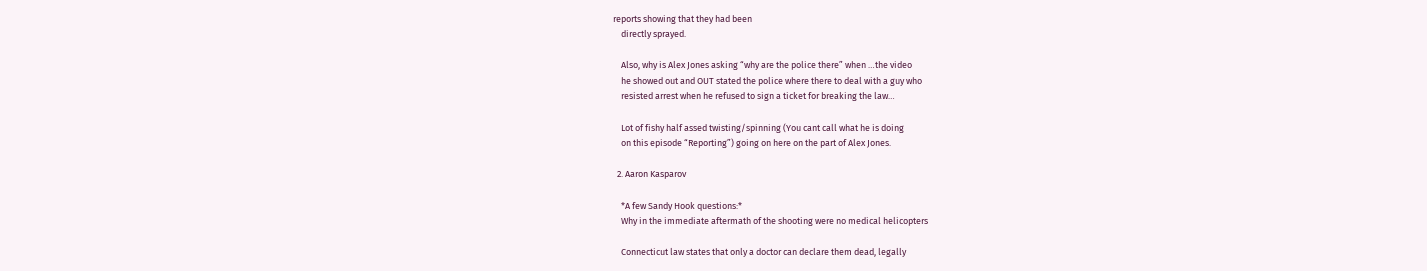reports showing that they had been
    directly sprayed.

    Also, why is Alex Jones asking “why are the police there” when …the video
    he showed out and OUT stated the police where there to deal with a guy who
    resisted arrest when he refused to sign a ticket for breaking the law…

    Lot of fishy half assed twisting/spinning (You cant call what he is doing
    on this episode “Reporting”) going on here on the part of Alex Jones.

  2. Aaron Kasparov

    *A few Sandy Hook questions:*
    Why in the immediate aftermath of the shooting were no medical helicopters

    Connecticut law states that only a doctor can declare them dead, legally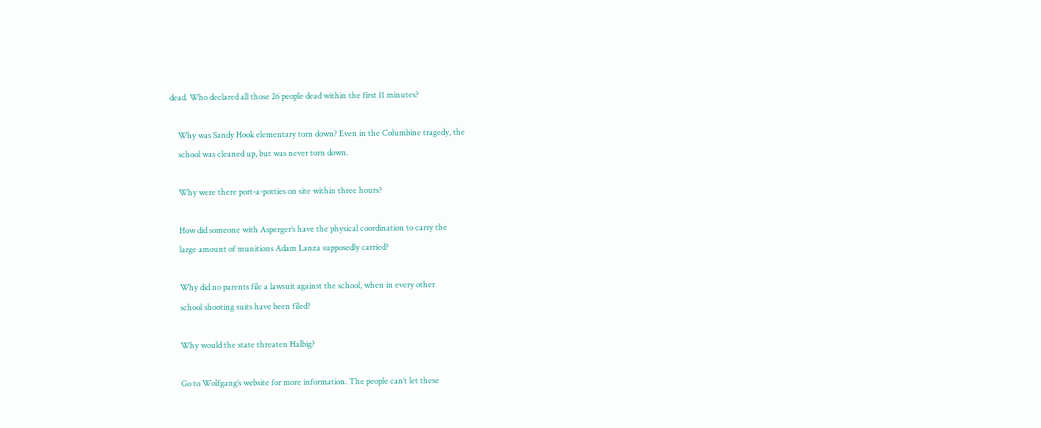dead. Who declared all those 26 people dead within the first 11 minutes?

    Why was Sandy Hook elementary torn down? Even in the Columbine tragedy, the
    school was cleaned up, but was never torn down.

    Why were there port-a-potties on site within three hours?

    How did someone with Asperger’s have the physical coordination to carry the
    large amount of munitions Adam Lanza supposedly carried?

    Why did no parents file a lawsuit against the school, when in every other
    school shooting suits have been filed?

    Why would the state threaten Halbig?

    Go to Wolfgang’s website for more information. The people can’t let these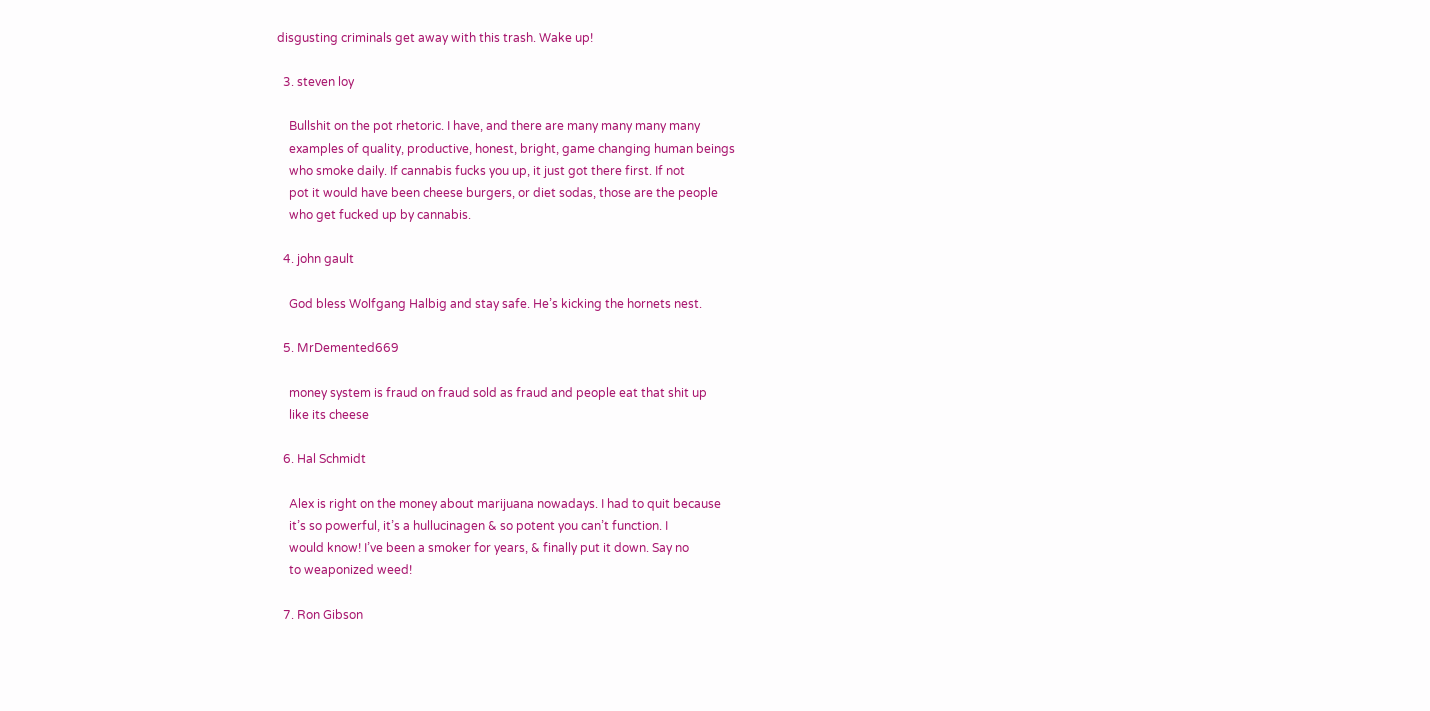disgusting criminals get away with this trash. Wake up!

  3. steven loy

    Bullshit on the pot rhetoric. I have, and there are many many many many
    examples of quality, productive, honest, bright, game changing human beings
    who smoke daily. If cannabis fucks you up, it just got there first. If not
    pot it would have been cheese burgers, or diet sodas, those are the people
    who get fucked up by cannabis.

  4. john gault

    God bless Wolfgang Halbig and stay safe. He’s kicking the hornets nest.

  5. MrDemented669

    money system is fraud on fraud sold as fraud and people eat that shit up
    like its cheese

  6. Hal Schmidt

    Alex is right on the money about marijuana nowadays. I had to quit because
    it’s so powerful, it’s a hullucinagen & so potent you can’t function. I
    would know! I’ve been a smoker for years, & finally put it down. Say no
    to weaponized weed!

  7. Ron Gibson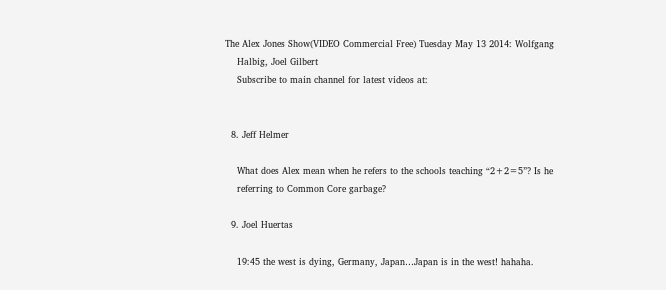The Alex Jones Show(VIDEO Commercial Free) Tuesday May 13 2014: Wolfgang
    Halbig, Joel Gilbert
    Subscribe to main channel for latest videos at:


  8. Jeff Helmer

    What does Alex mean when he refers to the schools teaching “2+2=5”? Is he
    referring to Common Core garbage?

  9. Joel Huertas

    19:45 the west is dying, Germany, Japan…Japan is in the west! hahaha.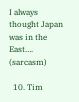I always thought Japan was in the East…. (sarcasm)

  10. Tim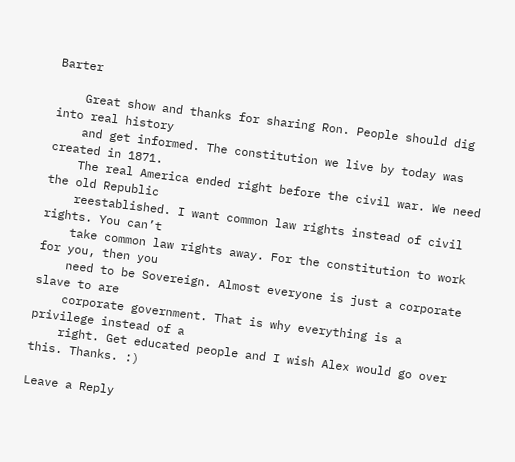Barter

    Great show and thanks for sharing Ron. People should dig into real history
    and get informed. The constitution we live by today was created in 1871.
    The real America ended right before the civil war. We need the old Republic
    reestablished. I want common law rights instead of civil rights. You can’t
    take common law rights away. For the constitution to work for you, then you
    need to be Sovereign. Almost everyone is just a corporate slave to are
    corporate government. That is why everything is a privilege instead of a
    right. Get educated people and I wish Alex would go over this. Thanks. :)

Leave a Reply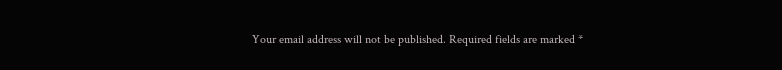Your email address will not be published. Required fields are marked *